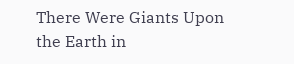There Were Giants Upon the Earth in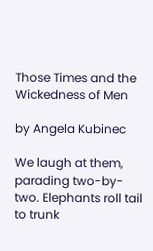Those Times and the Wickedness of Men

by Angela Kubinec

We laugh at them, parading two-by-two. Elephants roll tail to trunk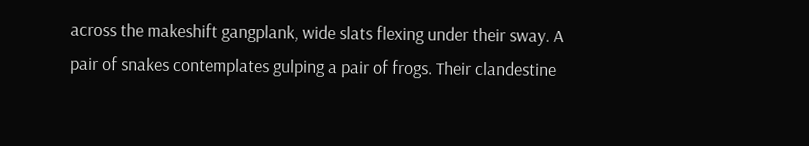across the makeshift gangplank, wide slats flexing under their sway. A pair of snakes contemplates gulping a pair of frogs. Their clandestine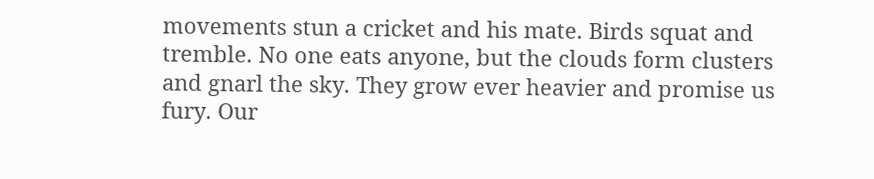movements stun a cricket and his mate. Birds squat and tremble. No one eats anyone, but the clouds form clusters and gnarl the sky. They grow ever heavier and promise us fury. Our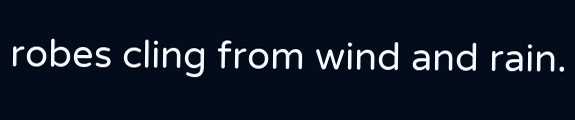robes cling from wind and rain.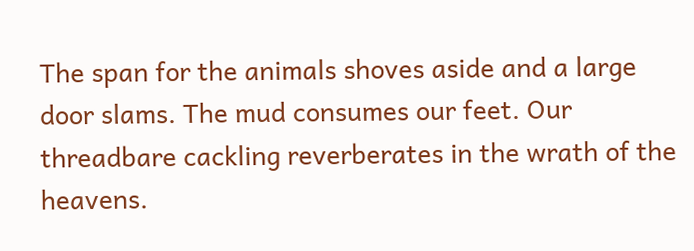The span for the animals shoves aside and a large door slams. The mud consumes our feet. Our threadbare cackling reverberates in the wrath of the heavens.